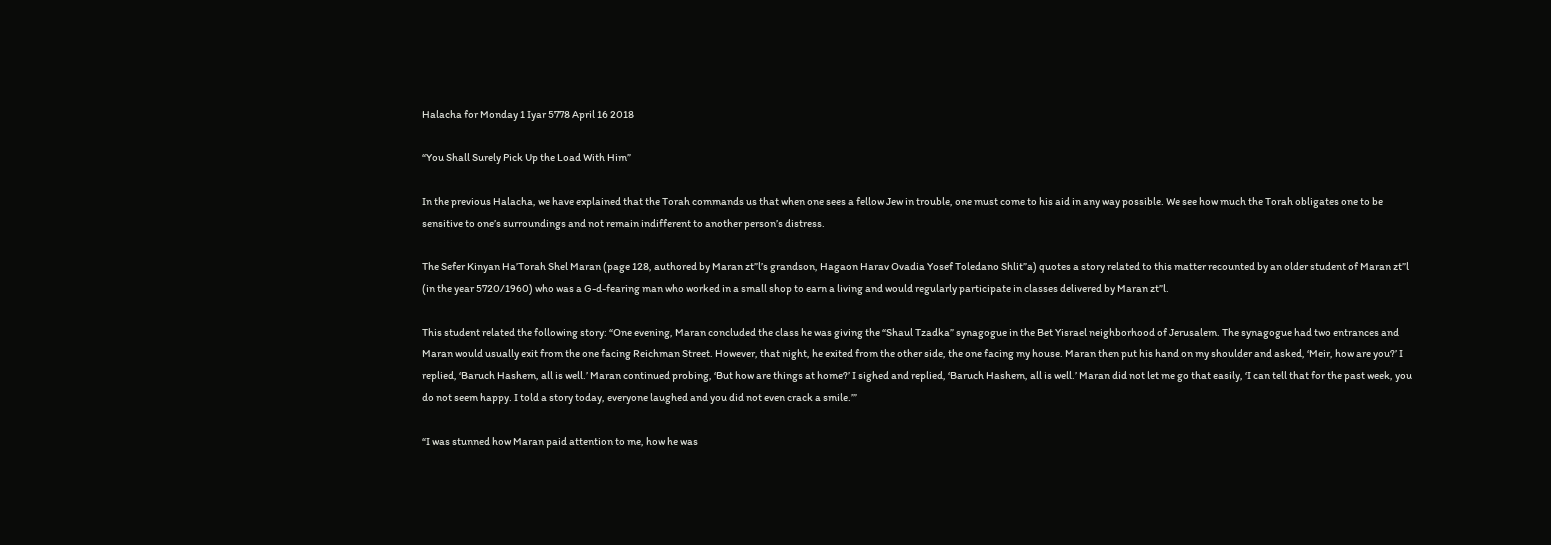Halacha for Monday 1 Iyar 5778 April 16 2018

“You Shall Surely Pick Up the Load With Him”

In the previous Halacha, we have explained that the Torah commands us that when one sees a fellow Jew in trouble, one must come to his aid in any way possible. We see how much the Torah obligates one to be sensitive to one’s surroundings and not remain indifferent to another person’s distress.

The Sefer Kinyan Ha’Torah Shel Maran (page 128, authored by Maran zt”l’s grandson, Hagaon Harav Ovadia Yosef Toledano Shlit”a) quotes a story related to this matter recounted by an older student of Maran zt”l (in the year 5720/1960) who was a G-d-fearing man who worked in a small shop to earn a living and would regularly participate in classes delivered by Maran zt”l.

This student related the following story: “One evening, Maran concluded the class he was giving the “Shaul Tzadka” synagogue in the Bet Yisrael neighborhood of Jerusalem. The synagogue had two entrances and Maran would usually exit from the one facing Reichman Street. However, that night, he exited from the other side, the one facing my house. Maran then put his hand on my shoulder and asked, ‘Meir, how are you?’ I replied, ‘Baruch Hashem, all is well.’ Maran continued probing, ‘But how are things at home?’ I sighed and replied, ‘Baruch Hashem, all is well.’ Maran did not let me go that easily, ‘I can tell that for the past week, you do not seem happy. I told a story today, everyone laughed and you did not even crack a smile.’”

“I was stunned how Maran paid attention to me, how he was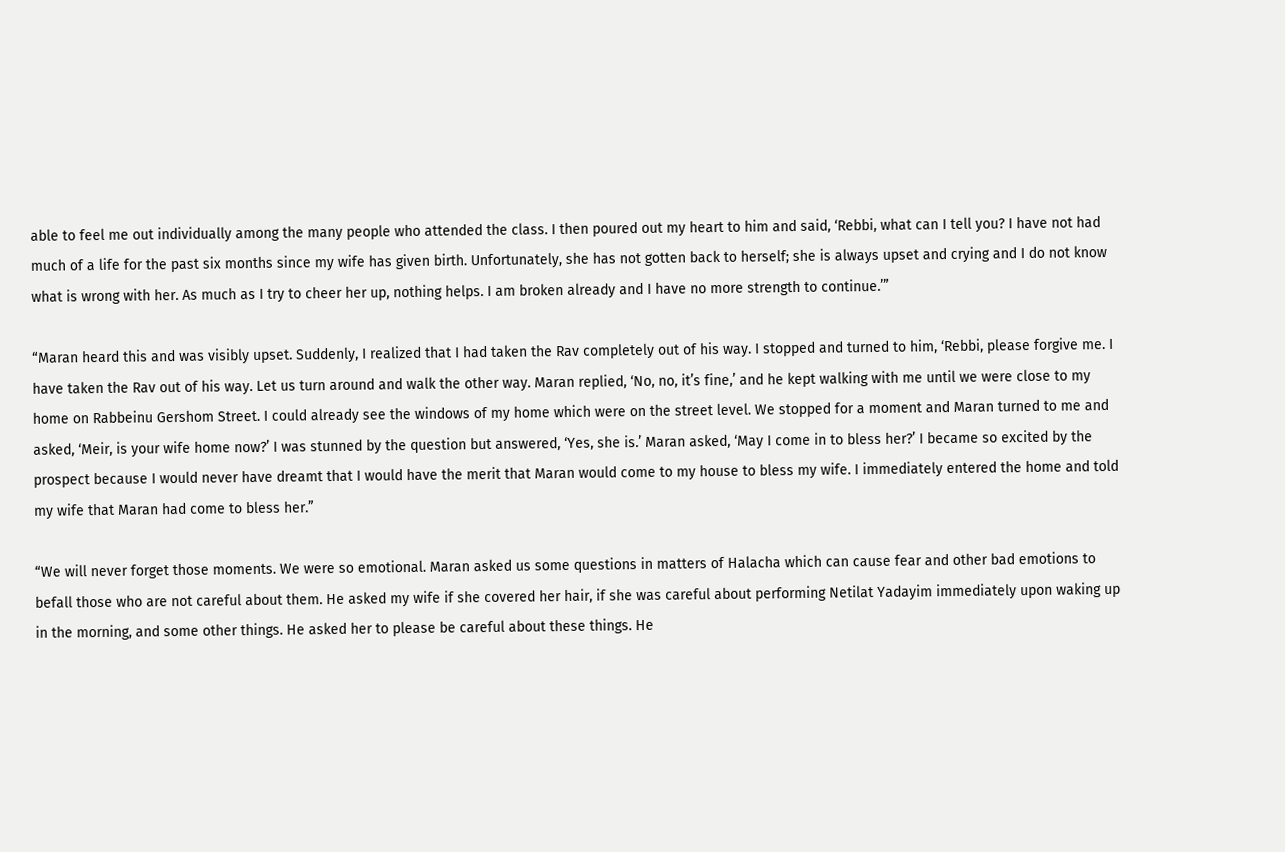able to feel me out individually among the many people who attended the class. I then poured out my heart to him and said, ‘Rebbi, what can I tell you? I have not had much of a life for the past six months since my wife has given birth. Unfortunately, she has not gotten back to herself; she is always upset and crying and I do not know what is wrong with her. As much as I try to cheer her up, nothing helps. I am broken already and I have no more strength to continue.’”

“Maran heard this and was visibly upset. Suddenly, I realized that I had taken the Rav completely out of his way. I stopped and turned to him, ‘Rebbi, please forgive me. I have taken the Rav out of his way. Let us turn around and walk the other way. Maran replied, ‘No, no, it’s fine,’ and he kept walking with me until we were close to my home on Rabbeinu Gershom Street. I could already see the windows of my home which were on the street level. We stopped for a moment and Maran turned to me and asked, ‘Meir, is your wife home now?’ I was stunned by the question but answered, ‘Yes, she is.’ Maran asked, ‘May I come in to bless her?’ I became so excited by the prospect because I would never have dreamt that I would have the merit that Maran would come to my house to bless my wife. I immediately entered the home and told my wife that Maran had come to bless her.”

“We will never forget those moments. We were so emotional. Maran asked us some questions in matters of Halacha which can cause fear and other bad emotions to befall those who are not careful about them. He asked my wife if she covered her hair, if she was careful about performing Netilat Yadayim immediately upon waking up in the morning, and some other things. He asked her to please be careful about these things. He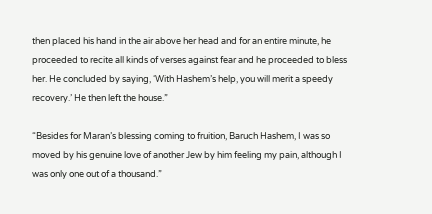then placed his hand in the air above her head and for an entire minute, he proceeded to recite all kinds of verses against fear and he proceeded to bless her. He concluded by saying, ‘With Hashem’s help, you will merit a speedy recovery.’ He then left the house.”

“Besides for Maran’s blessing coming to fruition, Baruch Hashem, I was so moved by his genuine love of another Jew by him feeling my pain, although I was only one out of a thousand.”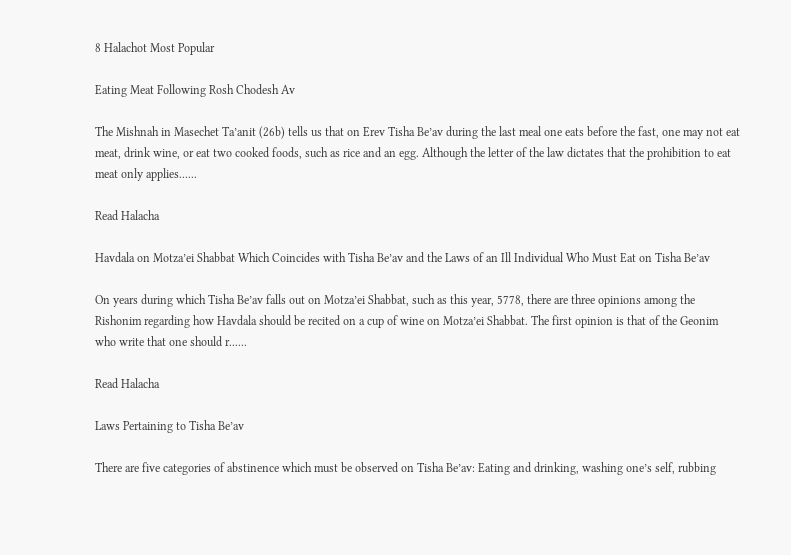8 Halachot Most Popular

Eating Meat Following Rosh Chodesh Av

The Mishnah in Masechet Ta’anit (26b) tells us that on Erev Tisha Be’av during the last meal one eats before the fast, one may not eat meat, drink wine, or eat two cooked foods, such as rice and an egg. Although the letter of the law dictates that the prohibition to eat meat only applies......

Read Halacha

Havdala on Motza’ei Shabbat Which Coincides with Tisha Be’av and the Laws of an Ill Individual Who Must Eat on Tisha Be’av

On years during which Tisha Be’av falls out on Motza’ei Shabbat, such as this year, 5778, there are three opinions among the Rishonim regarding how Havdala should be recited on a cup of wine on Motza’ei Shabbat. The first opinion is that of the Geonim who write that one should r......

Read Halacha

Laws Pertaining to Tisha Be’av

There are five categories of abstinence which must be observed on Tisha Be’av: Eating and drinking, washing one’s self, rubbing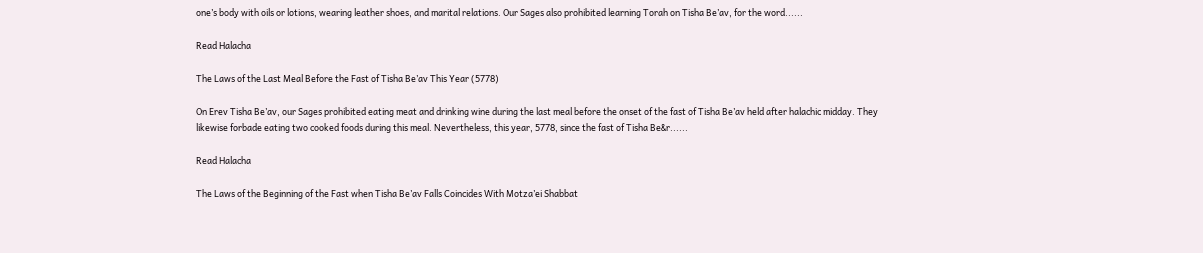one’s body with oils or lotions, wearing leather shoes, and marital relations. Our Sages also prohibited learning Torah on Tisha Be’av, for the word......

Read Halacha

The Laws of the Last Meal Before the Fast of Tisha Be’av This Year (5778)

On Erev Tisha Be’av, our Sages prohibited eating meat and drinking wine during the last meal before the onset of the fast of Tisha Be’av held after halachic midday. They likewise forbade eating two cooked foods during this meal. Nevertheless, this year, 5778, since the fast of Tisha Be&r......

Read Halacha

The Laws of the Beginning of the Fast when Tisha Be’av Falls Coincides With Motza’ei Shabbat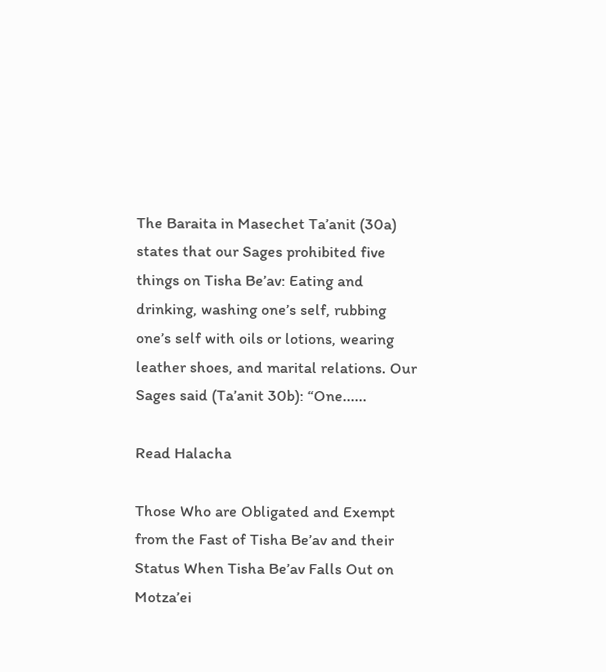The Baraita in Masechet Ta’anit (30a) states that our Sages prohibited five things on Tisha Be’av: Eating and drinking, washing one’s self, rubbing one’s self with oils or lotions, wearing leather shoes, and marital relations. Our Sages said (Ta’anit 30b): “One......

Read Halacha

Those Who are Obligated and Exempt from the Fast of Tisha Be’av and their Status When Tisha Be’av Falls Out on Motza’ei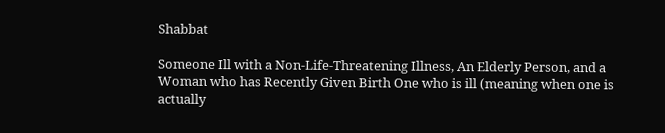Shabbat

Someone Ill with a Non-Life-Threatening Illness, An Elderly Person, and a Woman who has Recently Given Birth One who is ill (meaning when one is actually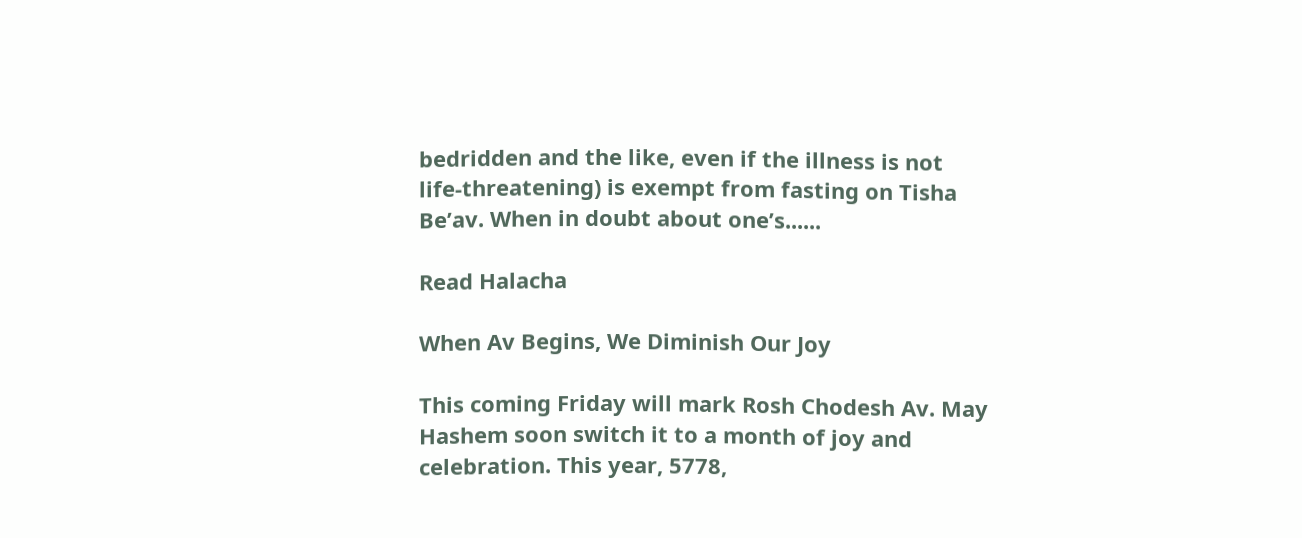bedridden and the like, even if the illness is not life-threatening) is exempt from fasting on Tisha Be’av. When in doubt about one’s......

Read Halacha

When Av Begins, We Diminish Our Joy

This coming Friday will mark Rosh Chodesh Av. May Hashem soon switch it to a month of joy and celebration. This year, 5778,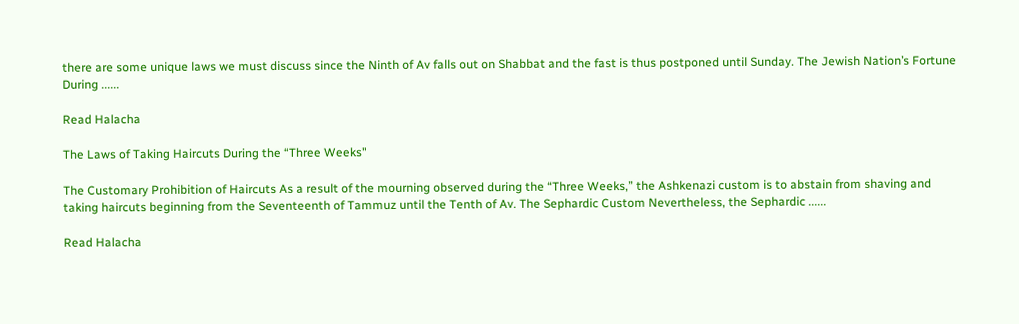there are some unique laws we must discuss since the Ninth of Av falls out on Shabbat and the fast is thus postponed until Sunday. The Jewish Nation’s Fortune During ......

Read Halacha

The Laws of Taking Haircuts During the “Three Weeks"

The Customary Prohibition of Haircuts As a result of the mourning observed during the “Three Weeks,” the Ashkenazi custom is to abstain from shaving and taking haircuts beginning from the Seventeenth of Tammuz until the Tenth of Av. The Sephardic Custom Nevertheless, the Sephardic ......

Read Halacha